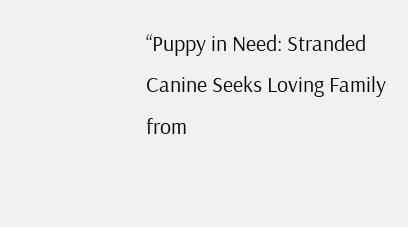“Puppy in Need: Stranded Canine Seeks Loving Family from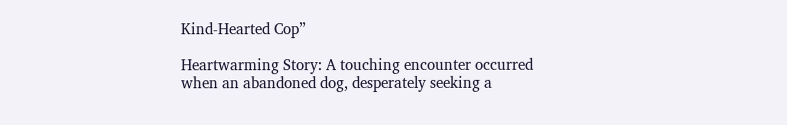Kind-Hearted Cop”

Heartwarming Story: A touching encounter occurred when an abandoned dog, desperately seeking a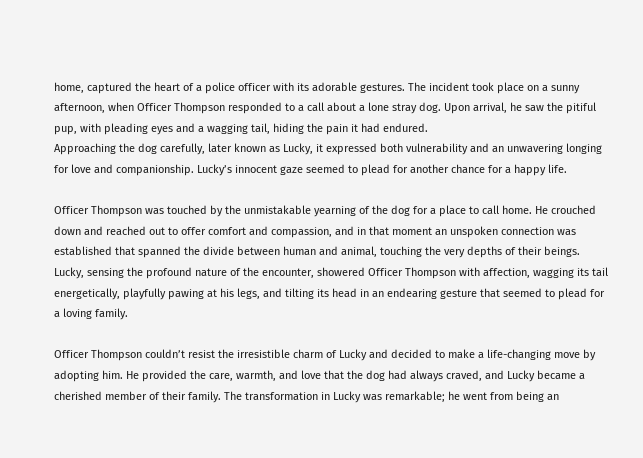home, captured the heart of a police officer with its adorable gestures. The incident took place on a sunny afternoon, when Officer Thompson responded to a call about a lone stray dog. Upon arrival, he saw the pitiful pup, with pleading eyes and a wagging tail, hiding the pain it had endured.
Approaching the dog carefully, later known as Lucky, it expressed both vulnerability and an unwavering longing for love and companionship. Lucky’s innocent gaze seemed to plead for another chance for a happy life.

Officer Thompson was touched by the unmistakable yearning of the dog for a place to call home. He crouched down and reached out to offer comfort and compassion, and in that moment an unspoken connection was established that spanned the divide between human and animal, touching the very depths of their beings. Lucky, sensing the profound nature of the encounter, showered Officer Thompson with affection, wagging its tail energetically, playfully pawing at his legs, and tilting its head in an endearing gesture that seemed to plead for a loving family.

Officer Thompson couldn’t resist the irresistible charm of Lucky and decided to make a life-changing move by adopting him. He provided the care, warmth, and love that the dog had always craved, and Lucky became a cherished member of their family. The transformation in Lucky was remarkable; he went from being an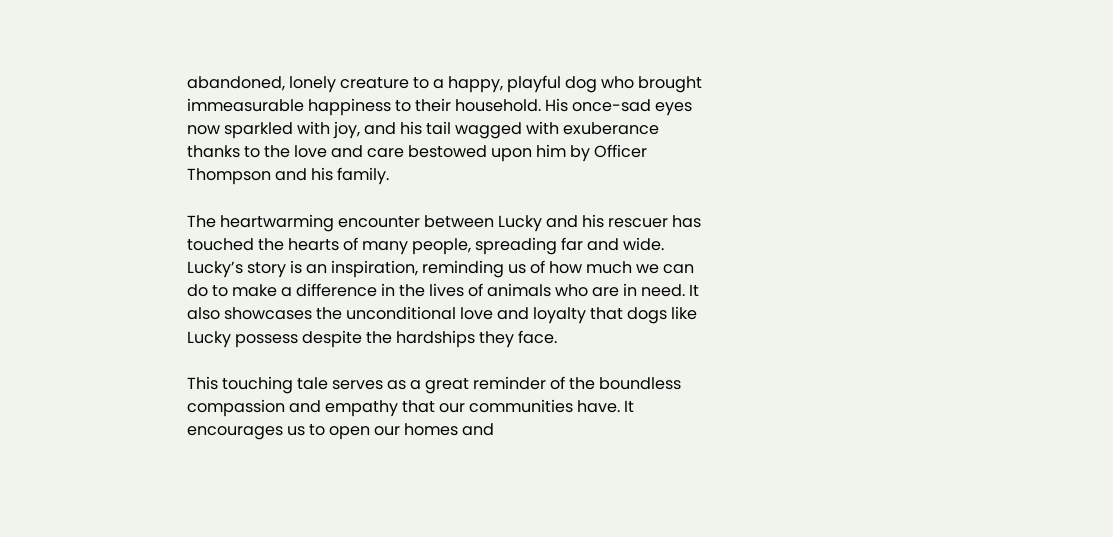abandoned, lonely creature to a happy, playful dog who brought immeasurable happiness to their household. His once-sad eyes now sparkled with joy, and his tail wagged with exuberance thanks to the love and care bestowed upon him by Officer Thompson and his family.

The heartwarming encounter between Lucky and his rescuer has touched the hearts of many people, spreading far and wide. Lucky’s story is an inspiration, reminding us of how much we can do to make a difference in the lives of animals who are in need. It also showcases the unconditional love and loyalty that dogs like Lucky possess despite the hardships they face.

This touching tale serves as a great reminder of the boundless compassion and empathy that our communities have. It encourages us to open our homes and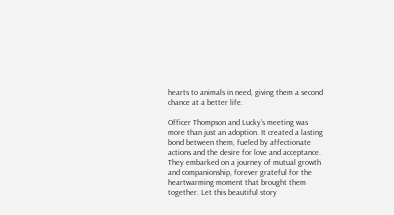hearts to animals in need, giving them a second chance at a better life.

Officer Thompson and Lucky’s meeting was more than just an adoption. It created a lasting bond between them, fueled by affectionate actions and the desire for love and acceptance. They embarked on a journey of mutual growth and companionship, forever grateful for the heartwarming moment that brought them together. Let this beautiful story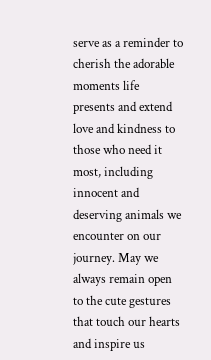serve as a reminder to cherish the adorable moments life presents and extend love and kindness to those who need it most, including innocent and deserving animals we encounter on our journey. May we always remain open to the cute gestures that touch our hearts and inspire us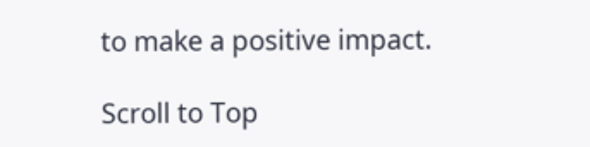to make a positive impact.

Scroll to Top